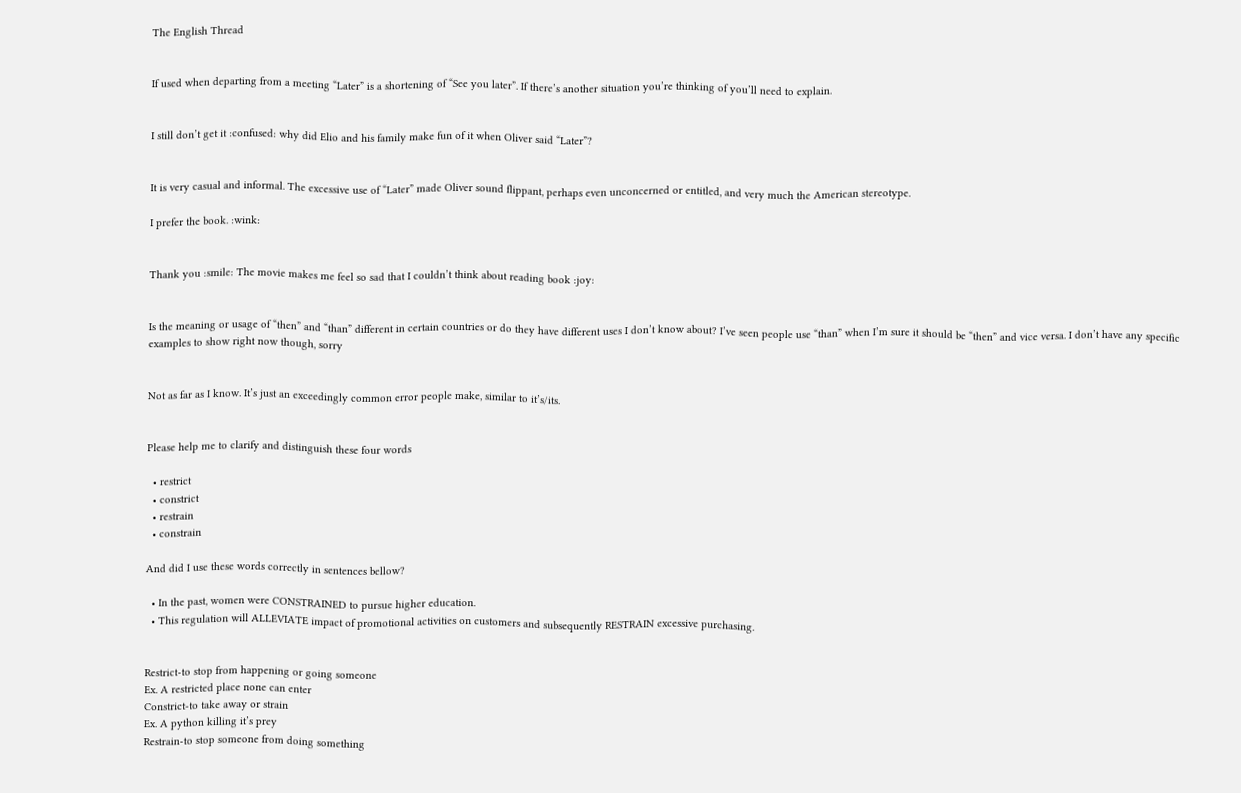The English Thread


If used when departing from a meeting “Later” is a shortening of “See you later”. If there’s another situation you’re thinking of you’ll need to explain.


I still don’t get it :confused: why did Elio and his family make fun of it when Oliver said “Later”?


It is very casual and informal. The excessive use of “Later” made Oliver sound flippant, perhaps even unconcerned or entitled, and very much the American stereotype.

I prefer the book. :wink:


Thank you :smile: The movie makes me feel so sad that I couldn’t think about reading book :joy:


Is the meaning or usage of “then” and “than” different in certain countries or do they have different uses I don’t know about? I’ve seen people use “than” when I’m sure it should be “then” and vice versa. I don’t have any specific examples to show right now though, sorry


Not as far as I know. It’s just an exceedingly common error people make, similar to it’s/its.


Please help me to clarify and distinguish these four words

  • restrict
  • constrict
  • restrain
  • constrain

And did I use these words correctly in sentences bellow?

  • In the past, women were CONSTRAINED to pursue higher education.
  • This regulation will ALLEVIATE impact of promotional activities on customers and subsequently RESTRAIN excessive purchasing.


Restrict-to stop from happening or going someone
Ex. A restricted place none can enter
Constrict-to take away or strain
Ex. A python killing it’s prey
Restrain-to stop someone from doing something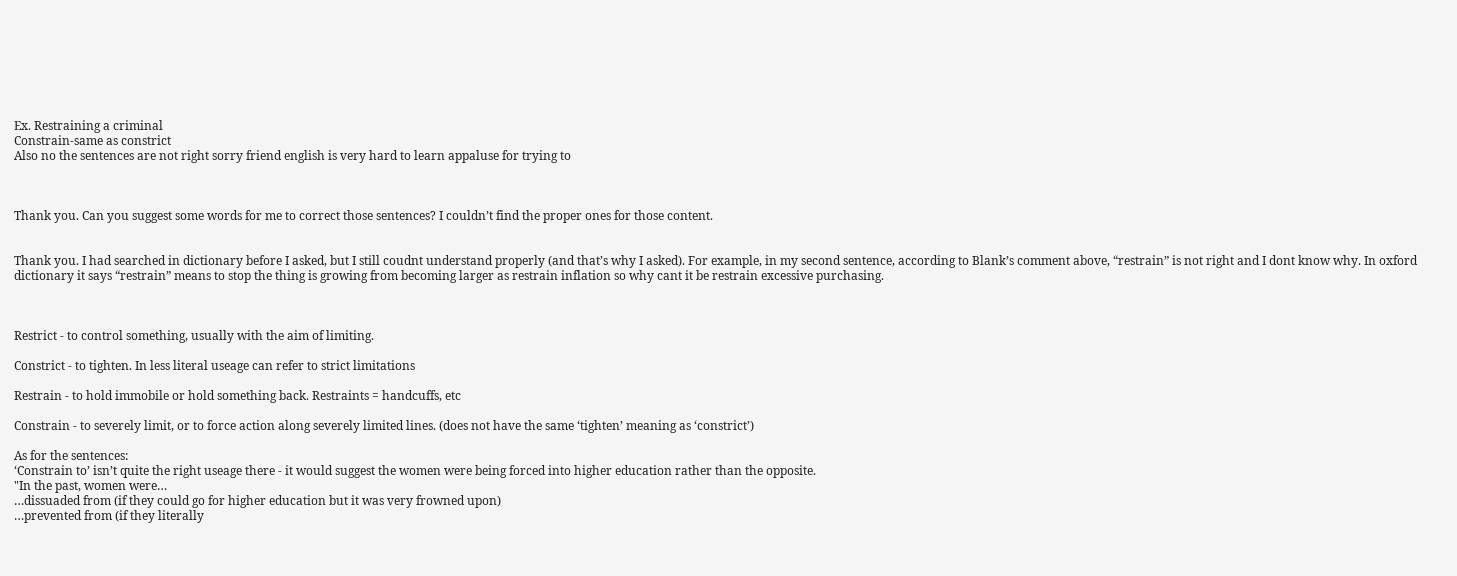Ex. Restraining a criminal
Constrain-same as constrict
Also no the sentences are not right sorry friend english is very hard to learn appaluse for trying to



Thank you. Can you suggest some words for me to correct those sentences? I couldn’t find the proper ones for those content.


Thank you. I had searched in dictionary before I asked, but I still coudnt understand properly (and that’s why I asked). For example, in my second sentence, according to Blank’s comment above, “restrain” is not right and I dont know why. In oxford dictionary it says “restrain” means to stop the thing is growing from becoming larger as restrain inflation so why cant it be restrain excessive purchasing.



Restrict - to control something, usually with the aim of limiting.

Constrict - to tighten. In less literal useage can refer to strict limitations

Restrain - to hold immobile or hold something back. Restraints = handcuffs, etc

Constrain - to severely limit, or to force action along severely limited lines. (does not have the same ‘tighten’ meaning as ‘constrict’)

As for the sentences:
‘Constrain to’ isn’t quite the right useage there - it would suggest the women were being forced into higher education rather than the opposite.
"In the past, women were…
…dissuaded from (if they could go for higher education but it was very frowned upon)
…prevented from (if they literally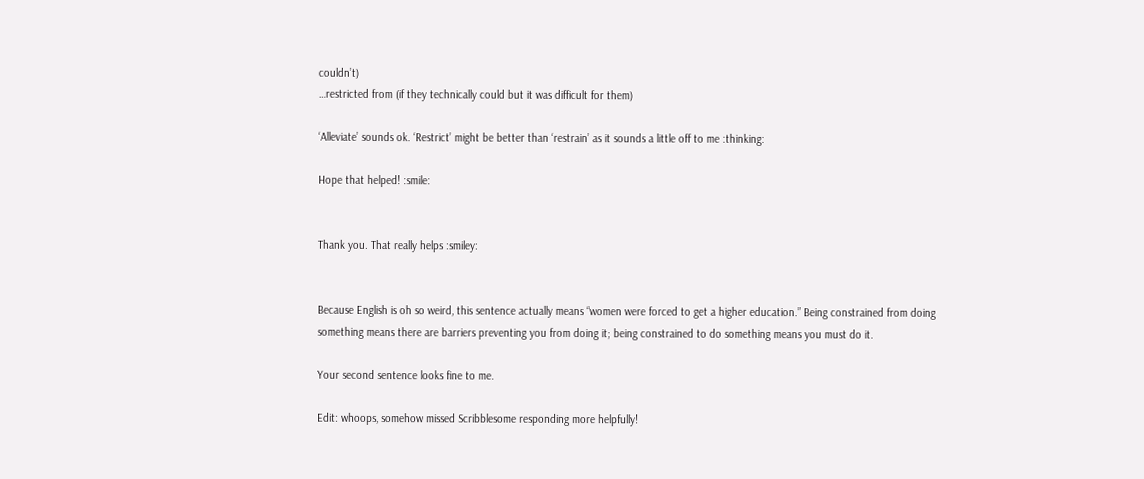couldn’t)
…restricted from (if they technically could but it was difficult for them)

‘Alleviate’ sounds ok. ‘Restrict’ might be better than ‘restrain’ as it sounds a little off to me :thinking:

Hope that helped! :smile:


Thank you. That really helps :smiley:


Because English is oh so weird, this sentence actually means “women were forced to get a higher education.” Being constrained from doing something means there are barriers preventing you from doing it; being constrained to do something means you must do it.

Your second sentence looks fine to me.

Edit: whoops, somehow missed Scribblesome responding more helpfully!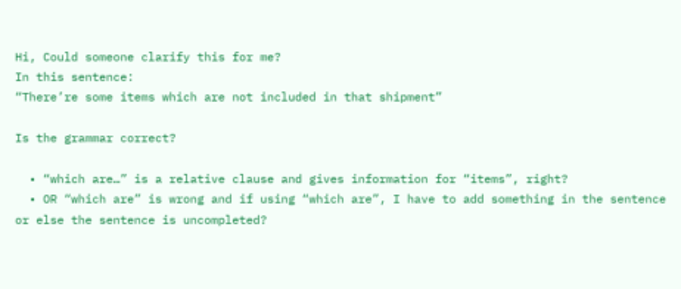Hi, Could someone clarify this for me?
In this sentence:
“There’re some items which are not included in that shipment”

Is the grammar correct?

  • “which are…” is a relative clause and gives information for “items”, right?
  • OR “which are” is wrong and if using “which are”, I have to add something in the sentence or else the sentence is uncompleted?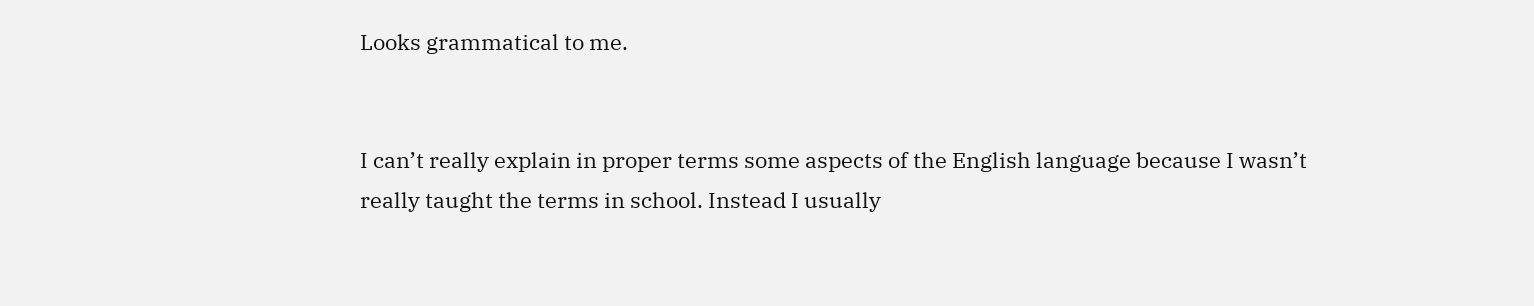Looks grammatical to me.


I can’t really explain in proper terms some aspects of the English language because I wasn’t really taught the terms in school. Instead I usually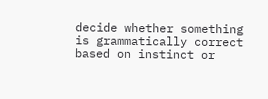decide whether something is grammatically correct based on instinct or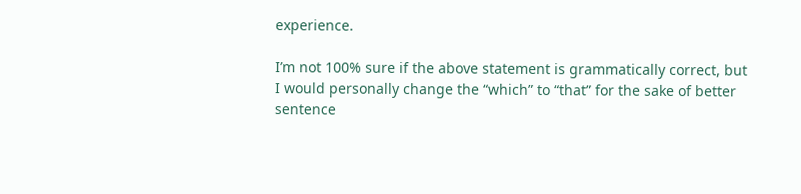experience.

I’m not 100% sure if the above statement is grammatically correct, but I would personally change the “which” to “that” for the sake of better sentence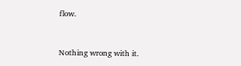flow.


Nothing wrong with it.